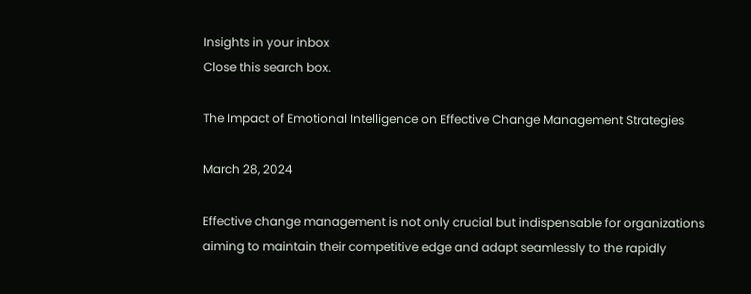Insights in your inbox
Close this search box.

The Impact of Emotional Intelligence on Effective Change Management Strategies

March 28, 2024

Effective change management is not only crucial but indispensable for organizations aiming to maintain their competitive edge and adapt seamlessly to the rapidly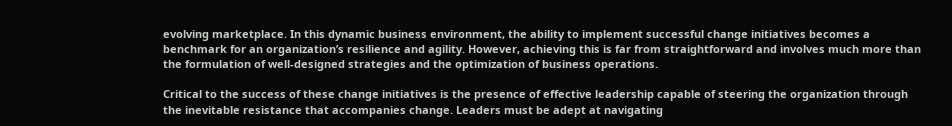evolving marketplace. In this dynamic business environment, the ability to implement successful change initiatives becomes a benchmark for an organization’s resilience and agility. However, achieving this is far from straightforward and involves much more than the formulation of well-designed strategies and the optimization of business operations.

Critical to the success of these change initiatives is the presence of effective leadership capable of steering the organization through the inevitable resistance that accompanies change. Leaders must be adept at navigating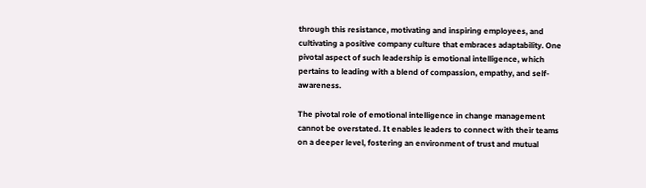through this resistance, motivating and inspiring employees, and cultivating a positive company culture that embraces adaptability. One pivotal aspect of such leadership is emotional intelligence, which pertains to leading with a blend of compassion, empathy, and self-awareness.

The pivotal role of emotional intelligence in change management cannot be overstated. It enables leaders to connect with their teams on a deeper level, fostering an environment of trust and mutual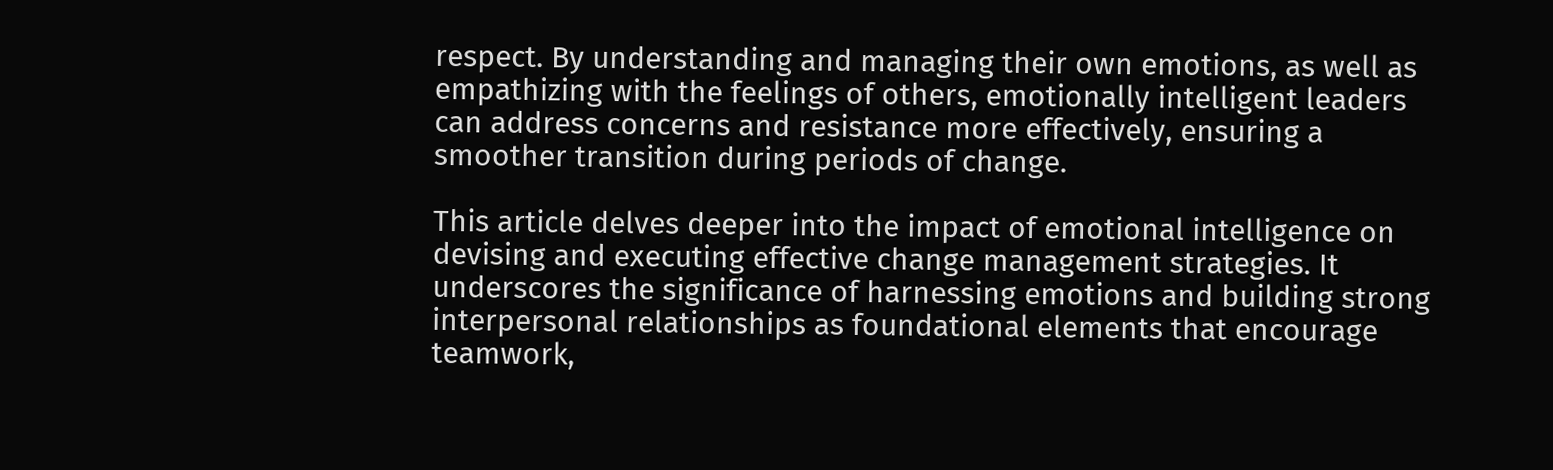respect. By understanding and managing their own emotions, as well as empathizing with the feelings of others, emotionally intelligent leaders can address concerns and resistance more effectively, ensuring a smoother transition during periods of change.

This article delves deeper into the impact of emotional intelligence on devising and executing effective change management strategies. It underscores the significance of harnessing emotions and building strong interpersonal relationships as foundational elements that encourage teamwork,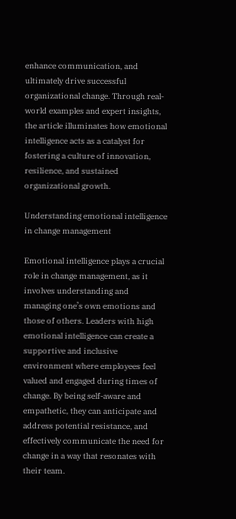enhance communication, and ultimately drive successful organizational change. Through real-world examples and expert insights, the article illuminates how emotional intelligence acts as a catalyst for fostering a culture of innovation, resilience, and sustained organizational growth.

Understanding emotional intelligence in change management

Emotional intelligence plays a crucial role in change management, as it involves understanding and managing one’s own emotions and those of others. Leaders with high emotional intelligence can create a supportive and inclusive environment where employees feel valued and engaged during times of change. By being self-aware and empathetic, they can anticipate and address potential resistance, and effectively communicate the need for change in a way that resonates with their team.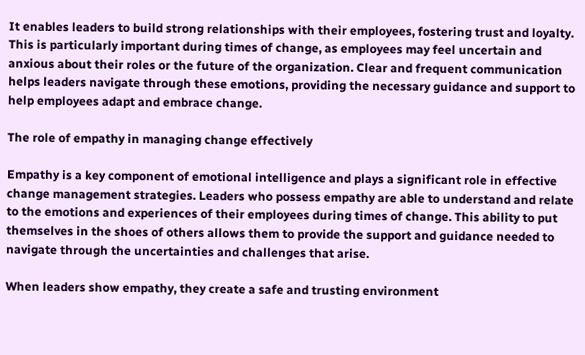It enables leaders to build strong relationships with their employees, fostering trust and loyalty. This is particularly important during times of change, as employees may feel uncertain and anxious about their roles or the future of the organization. Clear and frequent communication helps leaders navigate through these emotions, providing the necessary guidance and support to help employees adapt and embrace change.

The role of empathy in managing change effectively

Empathy is a key component of emotional intelligence and plays a significant role in effective change management strategies. Leaders who possess empathy are able to understand and relate to the emotions and experiences of their employees during times of change. This ability to put themselves in the shoes of others allows them to provide the support and guidance needed to navigate through the uncertainties and challenges that arise.

When leaders show empathy, they create a safe and trusting environment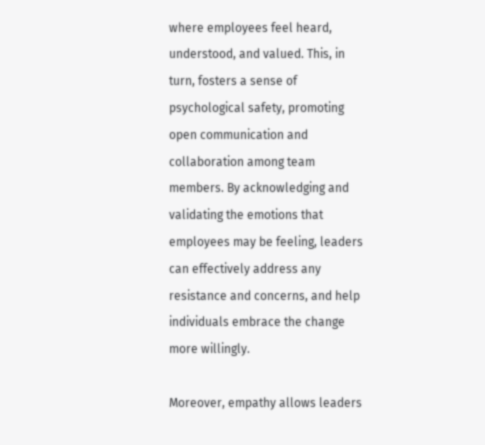where employees feel heard, understood, and valued. This, in turn, fosters a sense of psychological safety, promoting open communication and collaboration among team members. By acknowledging and validating the emotions that employees may be feeling, leaders can effectively address any resistance and concerns, and help individuals embrace the change more willingly.

Moreover, empathy allows leaders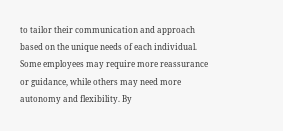to tailor their communication and approach based on the unique needs of each individual. Some employees may require more reassurance or guidance, while others may need more autonomy and flexibility. By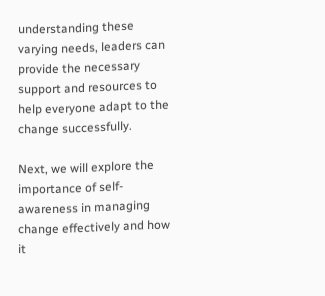understanding these varying needs, leaders can provide the necessary support and resources to help everyone adapt to the change successfully.

Next, we will explore the importance of self-awareness in managing change effectively and how it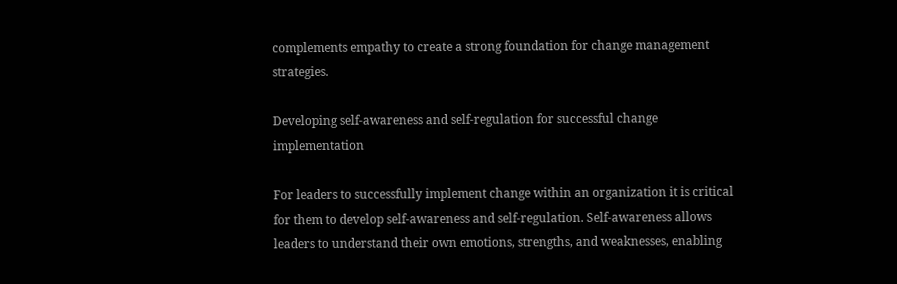complements empathy to create a strong foundation for change management strategies.

Developing self-awareness and self-regulation for successful change implementation

For leaders to successfully implement change within an organization it is critical for them to develop self-awareness and self-regulation. Self-awareness allows leaders to understand their own emotions, strengths, and weaknesses, enabling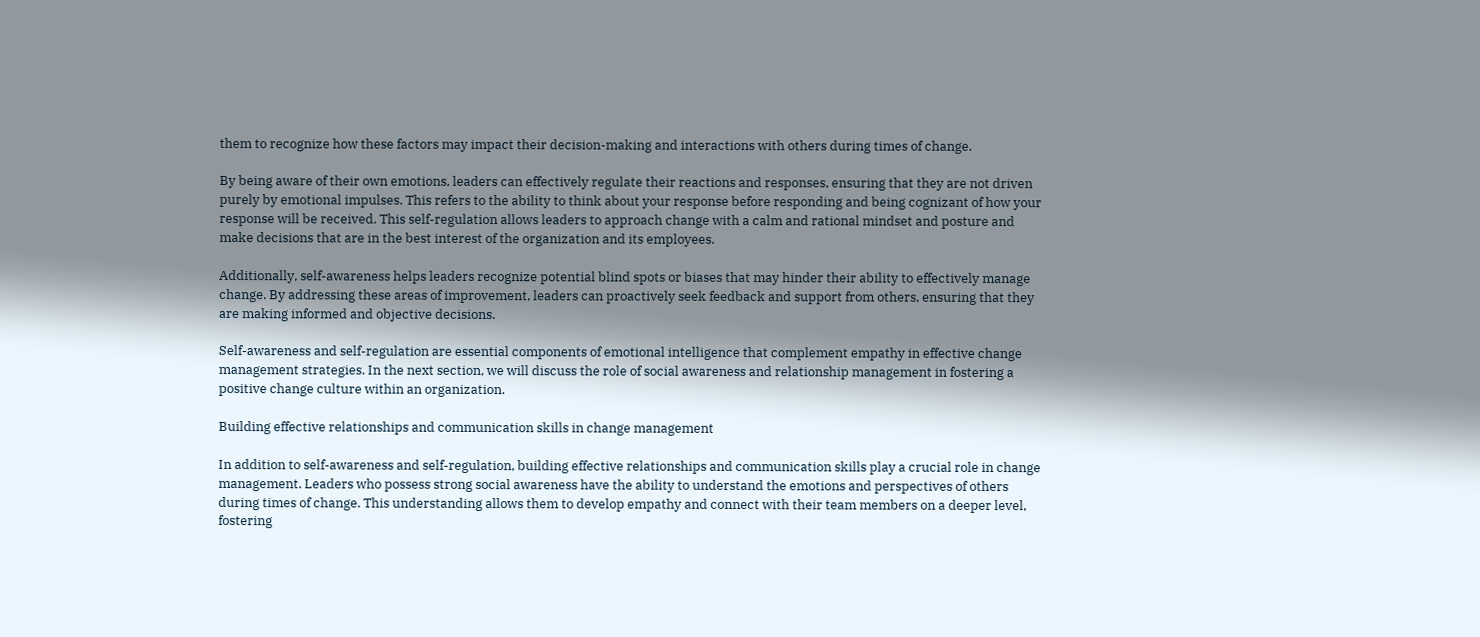them to recognize how these factors may impact their decision-making and interactions with others during times of change.

By being aware of their own emotions, leaders can effectively regulate their reactions and responses, ensuring that they are not driven purely by emotional impulses. This refers to the ability to think about your response before responding and being cognizant of how your response will be received. This self-regulation allows leaders to approach change with a calm and rational mindset and posture and make decisions that are in the best interest of the organization and its employees.

Additionally, self-awareness helps leaders recognize potential blind spots or biases that may hinder their ability to effectively manage change. By addressing these areas of improvement, leaders can proactively seek feedback and support from others, ensuring that they are making informed and objective decisions.

Self-awareness and self-regulation are essential components of emotional intelligence that complement empathy in effective change management strategies. In the next section, we will discuss the role of social awareness and relationship management in fostering a positive change culture within an organization.

Building effective relationships and communication skills in change management

In addition to self-awareness and self-regulation, building effective relationships and communication skills play a crucial role in change management. Leaders who possess strong social awareness have the ability to understand the emotions and perspectives of others during times of change. This understanding allows them to develop empathy and connect with their team members on a deeper level, fostering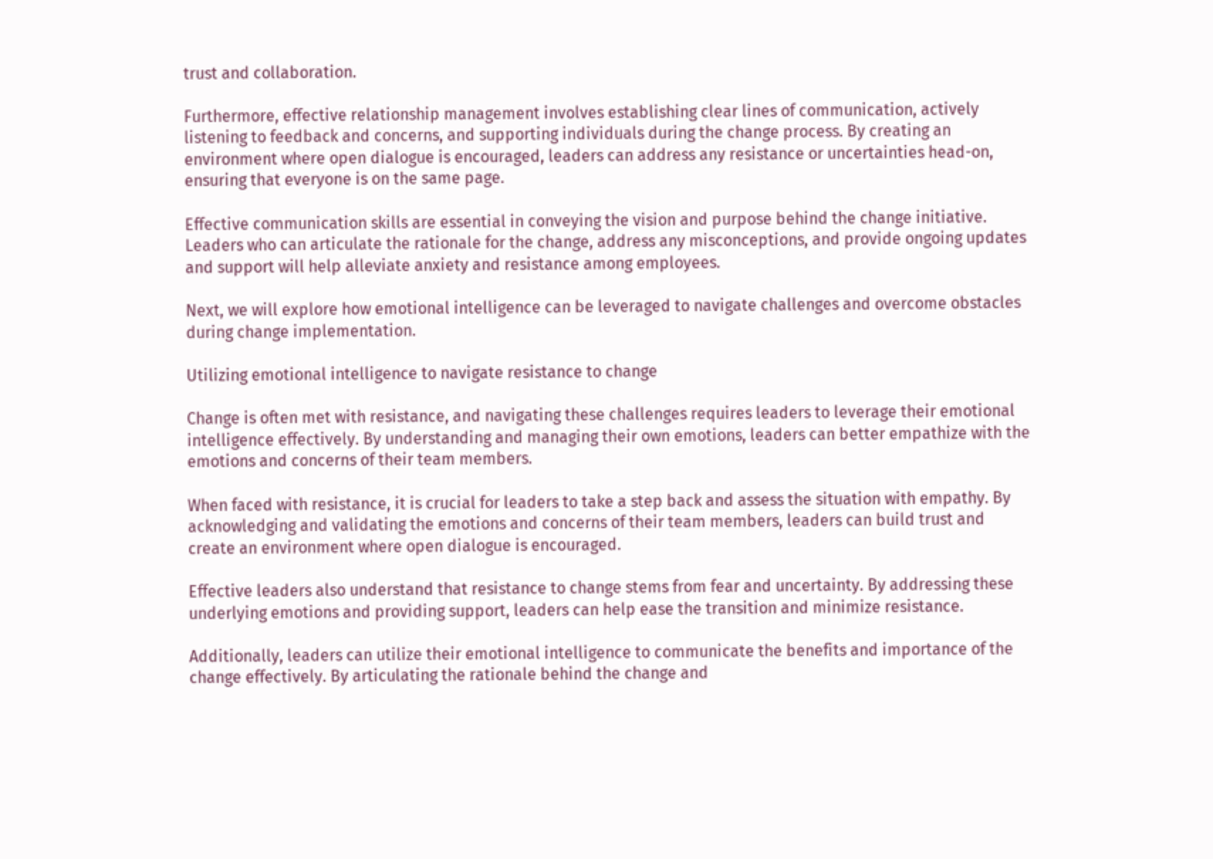trust and collaboration.

Furthermore, effective relationship management involves establishing clear lines of communication, actively listening to feedback and concerns, and supporting individuals during the change process. By creating an environment where open dialogue is encouraged, leaders can address any resistance or uncertainties head-on, ensuring that everyone is on the same page.

Effective communication skills are essential in conveying the vision and purpose behind the change initiative. Leaders who can articulate the rationale for the change, address any misconceptions, and provide ongoing updates and support will help alleviate anxiety and resistance among employees.

Next, we will explore how emotional intelligence can be leveraged to navigate challenges and overcome obstacles during change implementation.

Utilizing emotional intelligence to navigate resistance to change

Change is often met with resistance, and navigating these challenges requires leaders to leverage their emotional intelligence effectively. By understanding and managing their own emotions, leaders can better empathize with the emotions and concerns of their team members.

When faced with resistance, it is crucial for leaders to take a step back and assess the situation with empathy. By acknowledging and validating the emotions and concerns of their team members, leaders can build trust and create an environment where open dialogue is encouraged.

Effective leaders also understand that resistance to change stems from fear and uncertainty. By addressing these underlying emotions and providing support, leaders can help ease the transition and minimize resistance.

Additionally, leaders can utilize their emotional intelligence to communicate the benefits and importance of the change effectively. By articulating the rationale behind the change and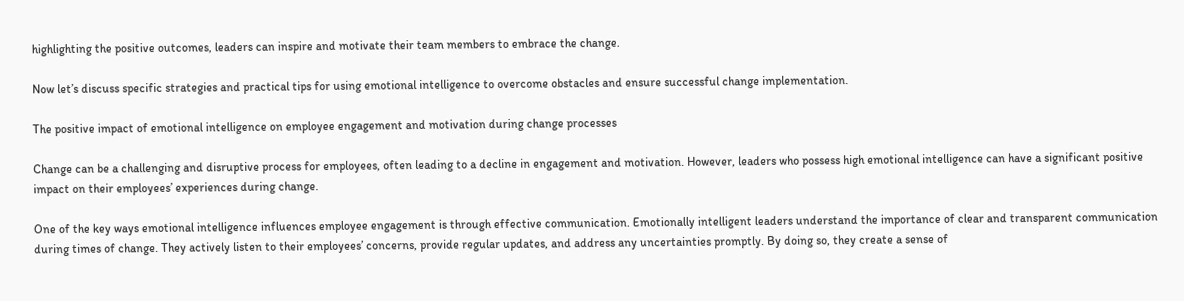highlighting the positive outcomes, leaders can inspire and motivate their team members to embrace the change.

Now let’s discuss specific strategies and practical tips for using emotional intelligence to overcome obstacles and ensure successful change implementation.

The positive impact of emotional intelligence on employee engagement and motivation during change processes

Change can be a challenging and disruptive process for employees, often leading to a decline in engagement and motivation. However, leaders who possess high emotional intelligence can have a significant positive impact on their employees’ experiences during change.

One of the key ways emotional intelligence influences employee engagement is through effective communication. Emotionally intelligent leaders understand the importance of clear and transparent communication during times of change. They actively listen to their employees’ concerns, provide regular updates, and address any uncertainties promptly. By doing so, they create a sense of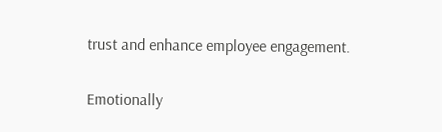trust and enhance employee engagement.

Emotionally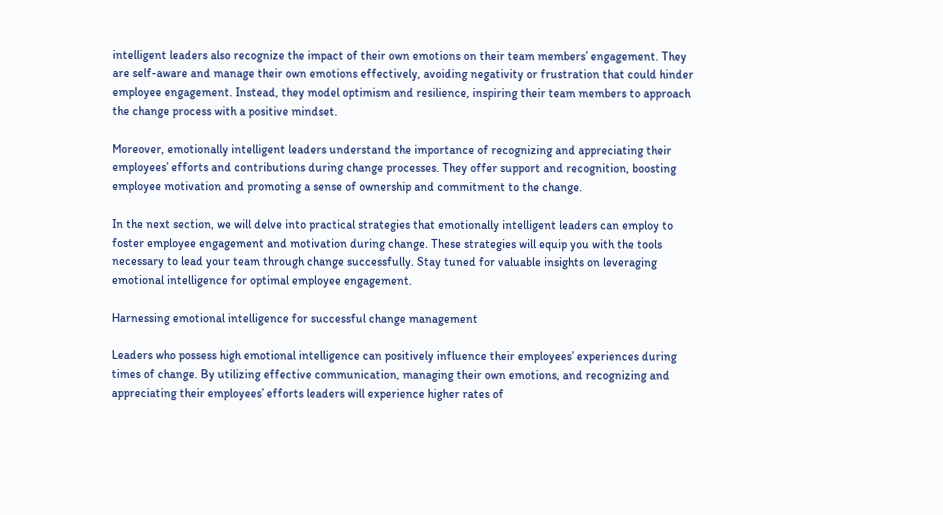intelligent leaders also recognize the impact of their own emotions on their team members’ engagement. They are self-aware and manage their own emotions effectively, avoiding negativity or frustration that could hinder employee engagement. Instead, they model optimism and resilience, inspiring their team members to approach the change process with a positive mindset.

Moreover, emotionally intelligent leaders understand the importance of recognizing and appreciating their employees’ efforts and contributions during change processes. They offer support and recognition, boosting employee motivation and promoting a sense of ownership and commitment to the change.

In the next section, we will delve into practical strategies that emotionally intelligent leaders can employ to foster employee engagement and motivation during change. These strategies will equip you with the tools necessary to lead your team through change successfully. Stay tuned for valuable insights on leveraging emotional intelligence for optimal employee engagement.

Harnessing emotional intelligence for successful change management

Leaders who possess high emotional intelligence can positively influence their employees’ experiences during times of change. By utilizing effective communication, managing their own emotions, and recognizing and appreciating their employees’ efforts leaders will experience higher rates of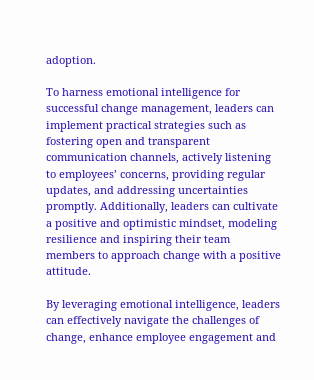adoption.

To harness emotional intelligence for successful change management, leaders can implement practical strategies such as fostering open and transparent communication channels, actively listening to employees’ concerns, providing regular updates, and addressing uncertainties promptly. Additionally, leaders can cultivate a positive and optimistic mindset, modeling resilience and inspiring their team members to approach change with a positive attitude.

By leveraging emotional intelligence, leaders can effectively navigate the challenges of change, enhance employee engagement and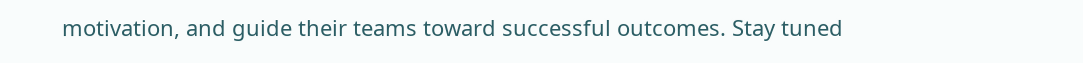motivation, and guide their teams toward successful outcomes. Stay tuned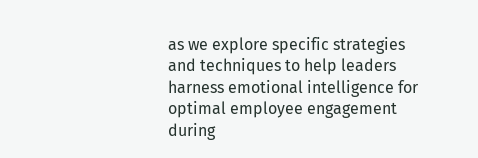as we explore specific strategies and techniques to help leaders harness emotional intelligence for optimal employee engagement during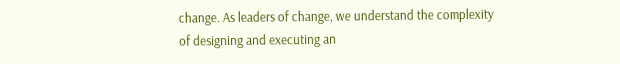change. As leaders of change, we understand the complexity of designing and executing an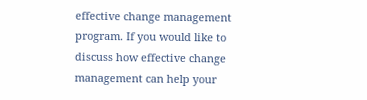effective change management program. If you would like to discuss how effective change management can help your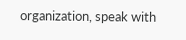organization, speak with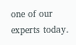one of our experts today.